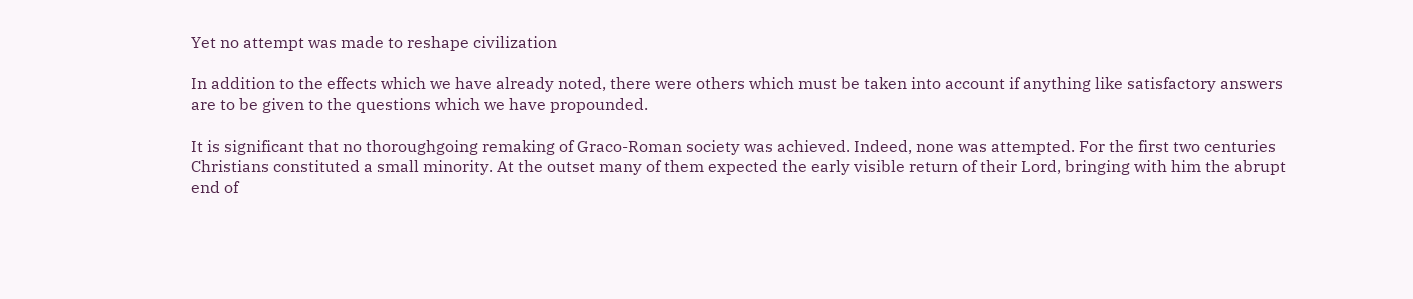Yet no attempt was made to reshape civilization

In addition to the effects which we have already noted, there were others which must be taken into account if anything like satisfactory answers are to be given to the questions which we have propounded.

It is significant that no thoroughgoing remaking of Graco-Roman society was achieved. Indeed, none was attempted. For the first two centuries Christians constituted a small minority. At the outset many of them expected the early visible return of their Lord, bringing with him the abrupt end of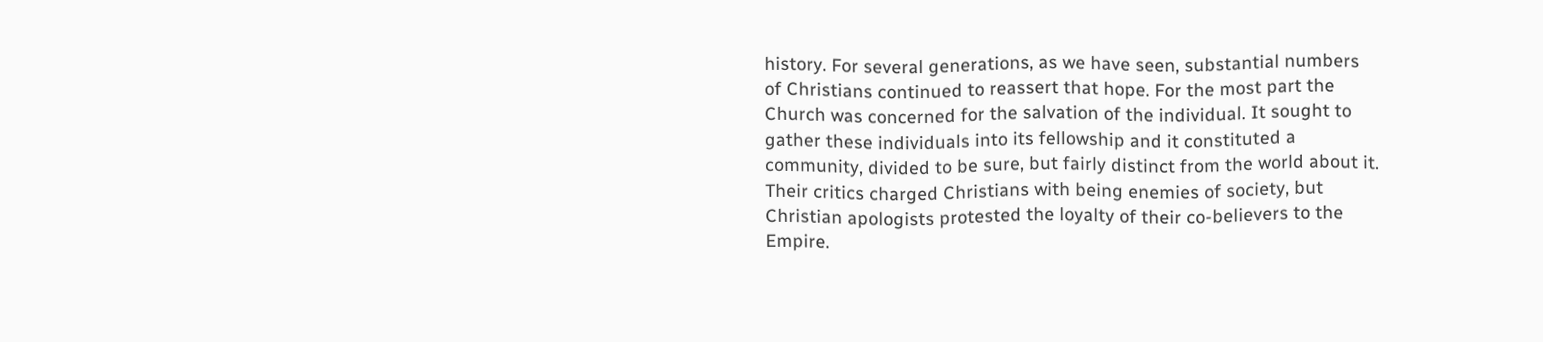history. For several generations, as we have seen, substantial numbers of Christians continued to reassert that hope. For the most part the Church was concerned for the salvation of the individual. It sought to gather these individuals into its fellowship and it constituted a community, divided to be sure, but fairly distinct from the world about it. Their critics charged Christians with being enemies of society, but Christian apologists protested the loyalty of their co-believers to the Empire.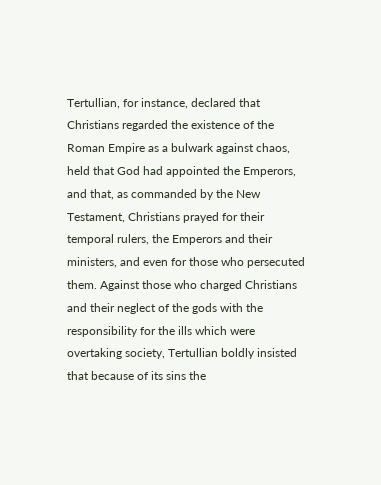Tertullian, for instance, declared that Christians regarded the existence of the Roman Empire as a bulwark against chaos, held that God had appointed the Emperors, and that, as commanded by the New Testament, Christians prayed for their temporal rulers, the Emperors and their ministers, and even for those who persecuted them. Against those who charged Christians and their neglect of the gods with the responsibility for the ills which were overtaking society, Tertullian boldly insisted that because of its sins the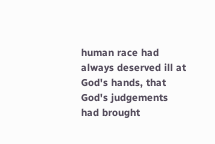human race had always deserved ill at God's hands, that God's judgements had brought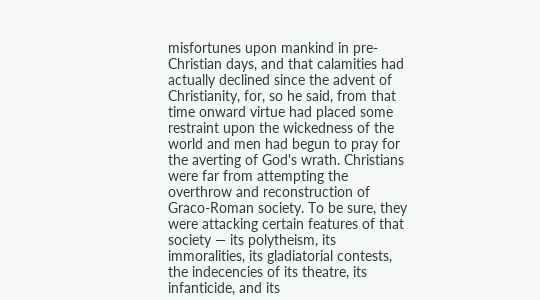misfortunes upon mankind in pre-Christian days, and that calamities had actually declined since the advent of Christianity, for, so he said, from that time onward virtue had placed some restraint upon the wickedness of the world and men had begun to pray for the averting of God's wrath. Christians were far from attempting the overthrow and reconstruction of Graco-Roman society. To be sure, they were attacking certain features of that society — its polytheism, its immoralities, its gladiatorial contests, the indecencies of its theatre, its infanticide, and its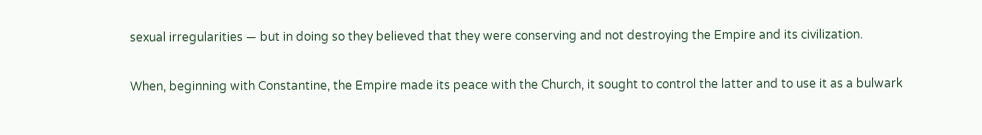sexual irregularities — but in doing so they believed that they were conserving and not destroying the Empire and its civilization.

When, beginning with Constantine, the Empire made its peace with the Church, it sought to control the latter and to use it as a bulwark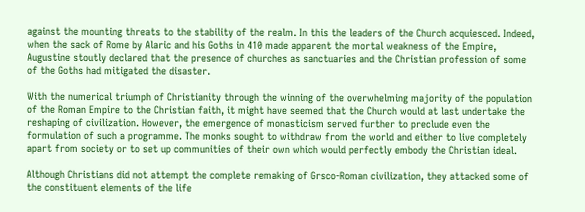against the mounting threats to the stability of the realm. In this the leaders of the Church acquiesced. Indeed, when the sack of Rome by Alaric and his Goths in 410 made apparent the mortal weakness of the Empire, Augustine stoutly declared that the presence of churches as sanctuaries and the Christian profession of some of the Goths had mitigated the disaster.

With the numerical triumph of Christianity through the winning of the overwhelming majority of the population of the Roman Empire to the Christian faith, it might have seemed that the Church would at last undertake the reshaping of civilization. However, the emergence of monasticism served further to preclude even the formulation of such a programme. The monks sought to withdraw from the world and either to live completely apart from society or to set up communities of their own which would perfectly embody the Christian ideal.

Although Christians did not attempt the complete remaking of Grsco-Roman civilization, they attacked some of the constituent elements of the life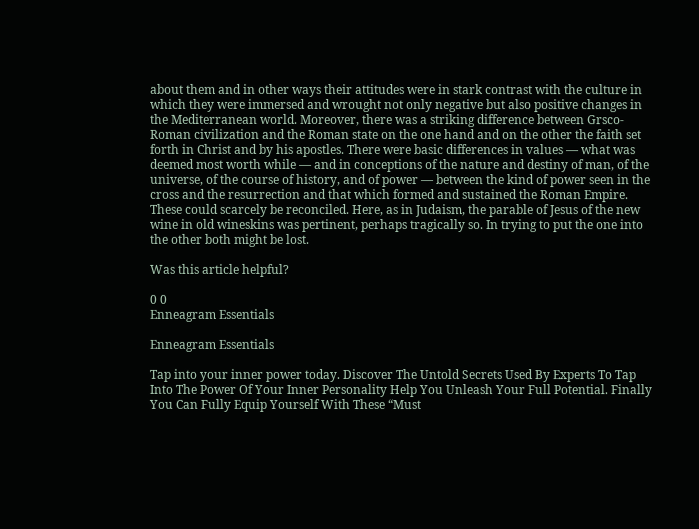about them and in other ways their attitudes were in stark contrast with the culture in which they were immersed and wrought not only negative but also positive changes in the Mediterranean world. Moreover, there was a striking difference between Grsco-Roman civilization and the Roman state on the one hand and on the other the faith set forth in Christ and by his apostles. There were basic differences in values — what was deemed most worth while — and in conceptions of the nature and destiny of man, of the universe, of the course of history, and of power — between the kind of power seen in the cross and the resurrection and that which formed and sustained the Roman Empire. These could scarcely be reconciled. Here, as in Judaism, the parable of Jesus of the new wine in old wineskins was pertinent, perhaps tragically so. In trying to put the one into the other both might be lost.

Was this article helpful?

0 0
Enneagram Essentials

Enneagram Essentials

Tap into your inner power today. Discover The Untold Secrets Used By Experts To Tap Into The Power Of Your Inner Personality Help You Unleash Your Full Potential. Finally You Can Fully Equip Yourself With These “Must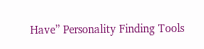Have” Personality Finding Tools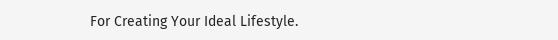For Creating Your Ideal Lifestyle.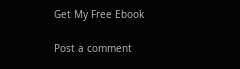Get My Free Ebook

Post a comment